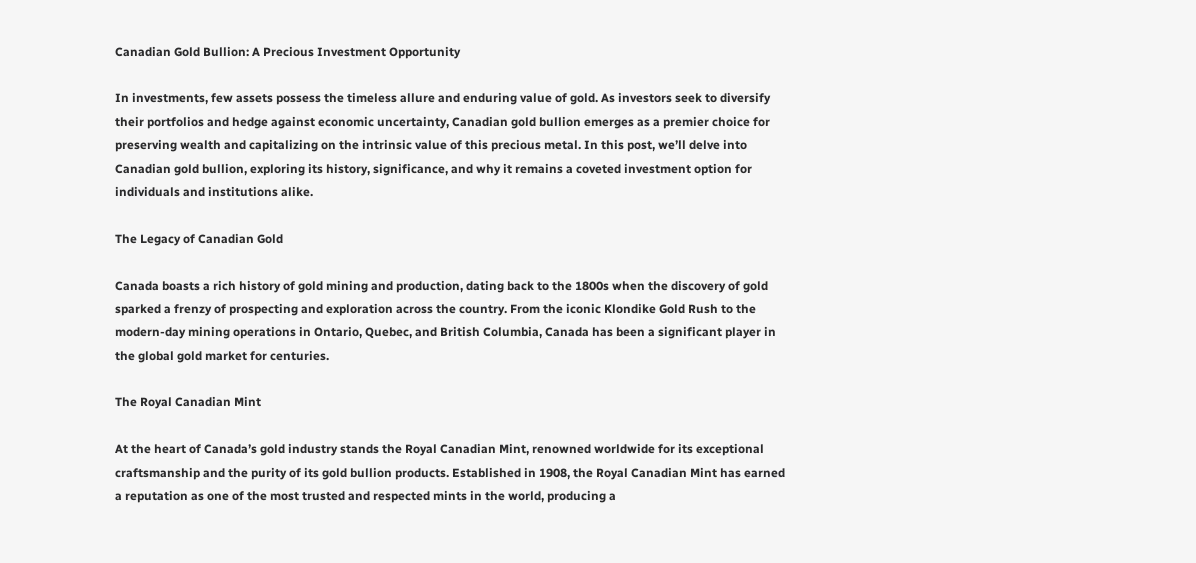Canadian Gold Bullion: A Precious Investment Opportunity

In investments, few assets possess the timeless allure and enduring value of gold. As investors seek to diversify their portfolios and hedge against economic uncertainty, Canadian gold bullion emerges as a premier choice for preserving wealth and capitalizing on the intrinsic value of this precious metal. In this post, we’ll delve into Canadian gold bullion, exploring its history, significance, and why it remains a coveted investment option for individuals and institutions alike.

The Legacy of Canadian Gold

Canada boasts a rich history of gold mining and production, dating back to the 1800s when the discovery of gold sparked a frenzy of prospecting and exploration across the country. From the iconic Klondike Gold Rush to the modern-day mining operations in Ontario, Quebec, and British Columbia, Canada has been a significant player in the global gold market for centuries.

The Royal Canadian Mint

At the heart of Canada’s gold industry stands the Royal Canadian Mint, renowned worldwide for its exceptional craftsmanship and the purity of its gold bullion products. Established in 1908, the Royal Canadian Mint has earned a reputation as one of the most trusted and respected mints in the world, producing a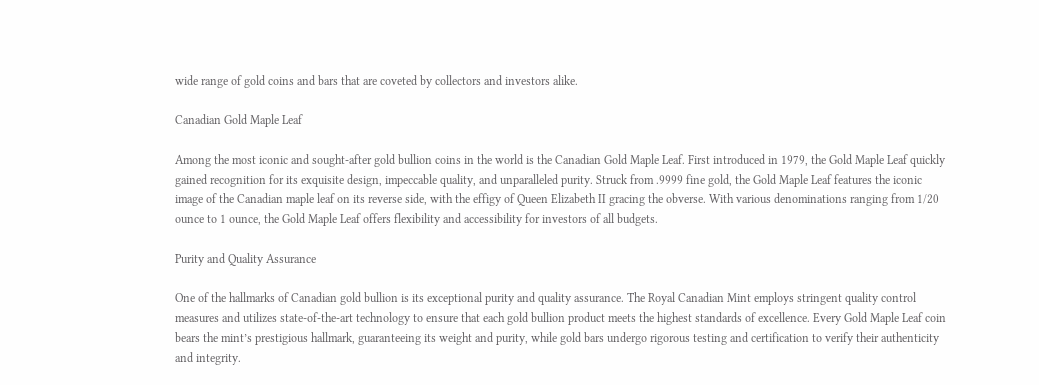wide range of gold coins and bars that are coveted by collectors and investors alike.

Canadian Gold Maple Leaf

Among the most iconic and sought-after gold bullion coins in the world is the Canadian Gold Maple Leaf. First introduced in 1979, the Gold Maple Leaf quickly gained recognition for its exquisite design, impeccable quality, and unparalleled purity. Struck from .9999 fine gold, the Gold Maple Leaf features the iconic image of the Canadian maple leaf on its reverse side, with the effigy of Queen Elizabeth II gracing the obverse. With various denominations ranging from 1/20 ounce to 1 ounce, the Gold Maple Leaf offers flexibility and accessibility for investors of all budgets.

Purity and Quality Assurance

One of the hallmarks of Canadian gold bullion is its exceptional purity and quality assurance. The Royal Canadian Mint employs stringent quality control measures and utilizes state-of-the-art technology to ensure that each gold bullion product meets the highest standards of excellence. Every Gold Maple Leaf coin bears the mint’s prestigious hallmark, guaranteeing its weight and purity, while gold bars undergo rigorous testing and certification to verify their authenticity and integrity.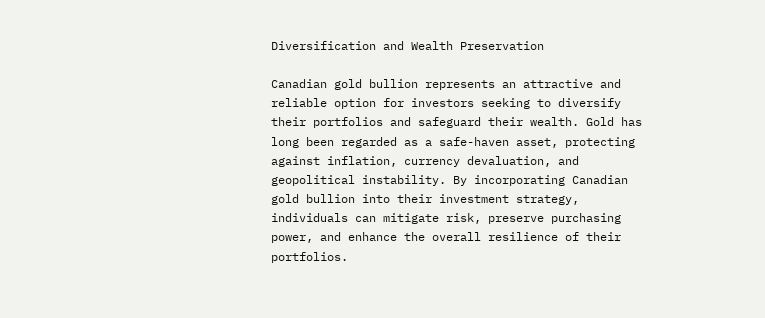Diversification and Wealth Preservation

Canadian gold bullion represents an attractive and reliable option for investors seeking to diversify their portfolios and safeguard their wealth. Gold has long been regarded as a safe-haven asset, protecting against inflation, currency devaluation, and geopolitical instability. By incorporating Canadian gold bullion into their investment strategy, individuals can mitigate risk, preserve purchasing power, and enhance the overall resilience of their portfolios.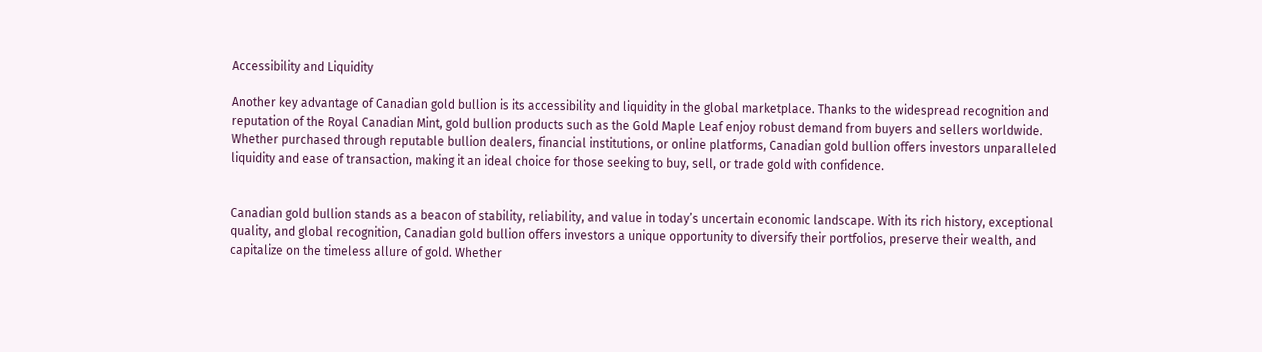Accessibility and Liquidity

Another key advantage of Canadian gold bullion is its accessibility and liquidity in the global marketplace. Thanks to the widespread recognition and reputation of the Royal Canadian Mint, gold bullion products such as the Gold Maple Leaf enjoy robust demand from buyers and sellers worldwide. Whether purchased through reputable bullion dealers, financial institutions, or online platforms, Canadian gold bullion offers investors unparalleled liquidity and ease of transaction, making it an ideal choice for those seeking to buy, sell, or trade gold with confidence.


Canadian gold bullion stands as a beacon of stability, reliability, and value in today’s uncertain economic landscape. With its rich history, exceptional quality, and global recognition, Canadian gold bullion offers investors a unique opportunity to diversify their portfolios, preserve their wealth, and capitalize on the timeless allure of gold. Whether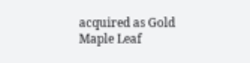acquired as Gold Maple Leaf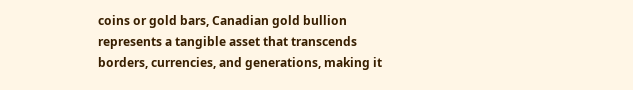coins or gold bars, Canadian gold bullion represents a tangible asset that transcends borders, currencies, and generations, making it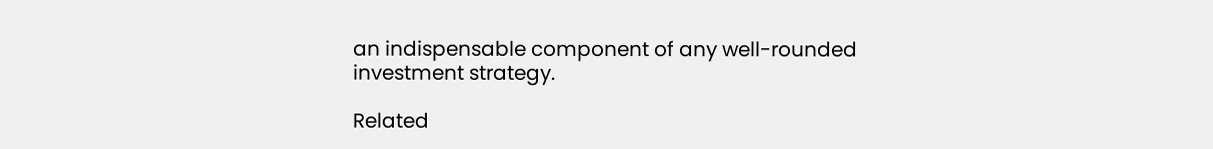an indispensable component of any well-rounded investment strategy.

Related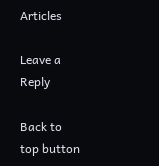Articles

Leave a Reply

Back to top button